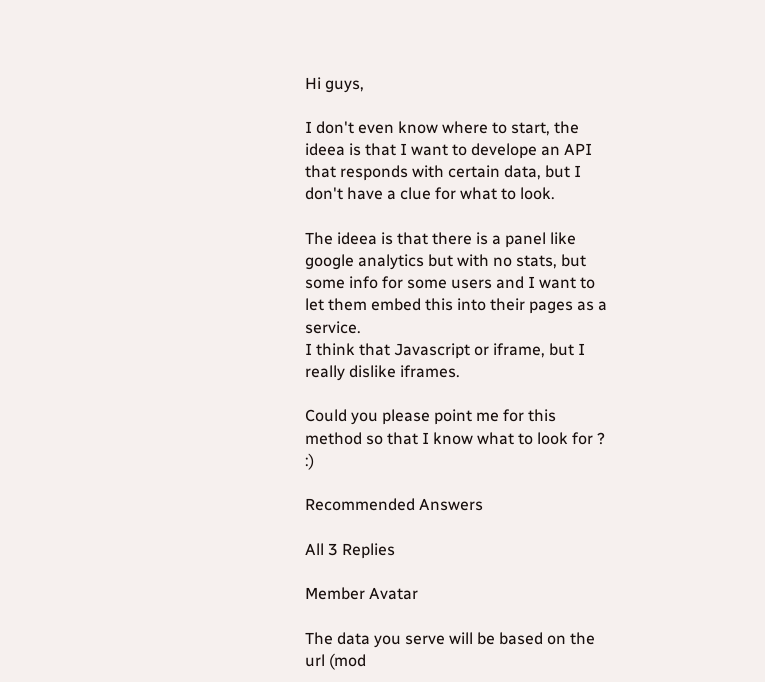Hi guys,

I don't even know where to start, the ideea is that I want to develope an API that responds with certain data, but I don't have a clue for what to look.

The ideea is that there is a panel like google analytics but with no stats, but some info for some users and I want to let them embed this into their pages as a service.
I think that Javascript or iframe, but I really dislike iframes.

Could you please point me for this method so that I know what to look for ? :)

Recommended Answers

All 3 Replies

Member Avatar

The data you serve will be based on the url (mod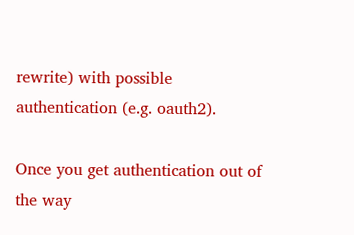rewrite) with possible authentication (e.g. oauth2).

Once you get authentication out of the way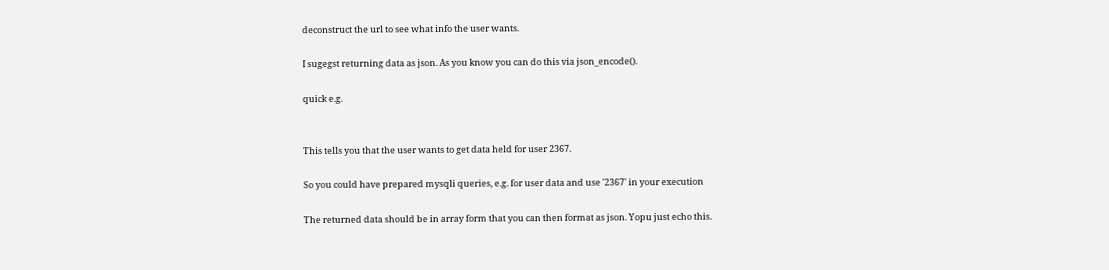deconstruct the url to see what info the user wants.

I sugegst returning data as json. As you know you can do this via json_encode().

quick e.g.


This tells you that the user wants to get data held for user 2367.

So you could have prepared mysqli queries, e.g. for user data and use '2367' in your execution

The returned data should be in array form that you can then format as json. Yopu just echo this.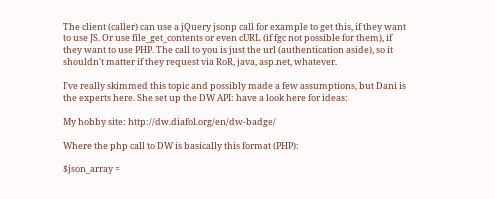The client (caller) can use a jQuery jsonp call for example to get this, if they want to use JS. Or use file_get_contents or even cURL (if fgc not possible for them), if they want to use PHP. The call to you is just the url (authentication aside), so it shouldn't matter if they request via RoR, java, asp.net, whatever.

I've really skimmed this topic and possibly made a few assumptions, but Dani is the experts here. She set up the DW API: have a look here for ideas:

My hobby site: http://dw.diafol.org/en/dw-badge/

Where the php call to DW is basically this format (PHP):

$json_array =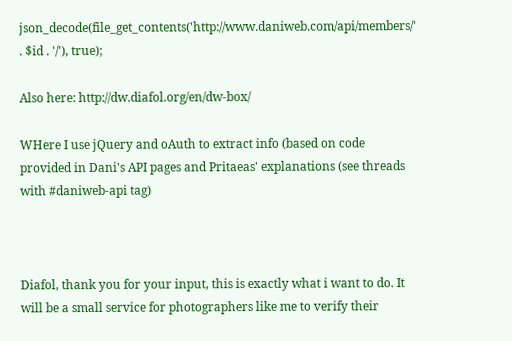json_decode(file_get_contents('http://www.daniweb.com/api/members/' . $id . '/'), true);

Also here: http://dw.diafol.org/en/dw-box/

WHere I use jQuery and oAuth to extract info (based on code provided in Dani's API pages and Pritaeas' explanations (see threads with #daniweb-api tag)



Diafol, thank you for your input, this is exactly what i want to do. It will be a small service for photographers like me to verify their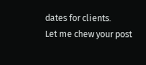dates for clients.
Let me chew your post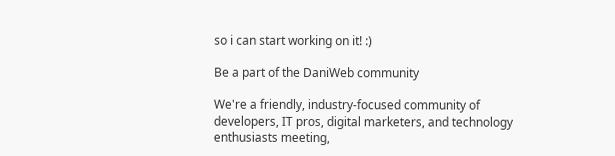so i can start working on it! :)

Be a part of the DaniWeb community

We're a friendly, industry-focused community of developers, IT pros, digital marketers, and technology enthusiasts meeting,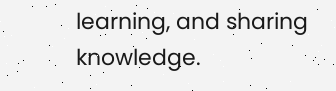learning, and sharing knowledge.